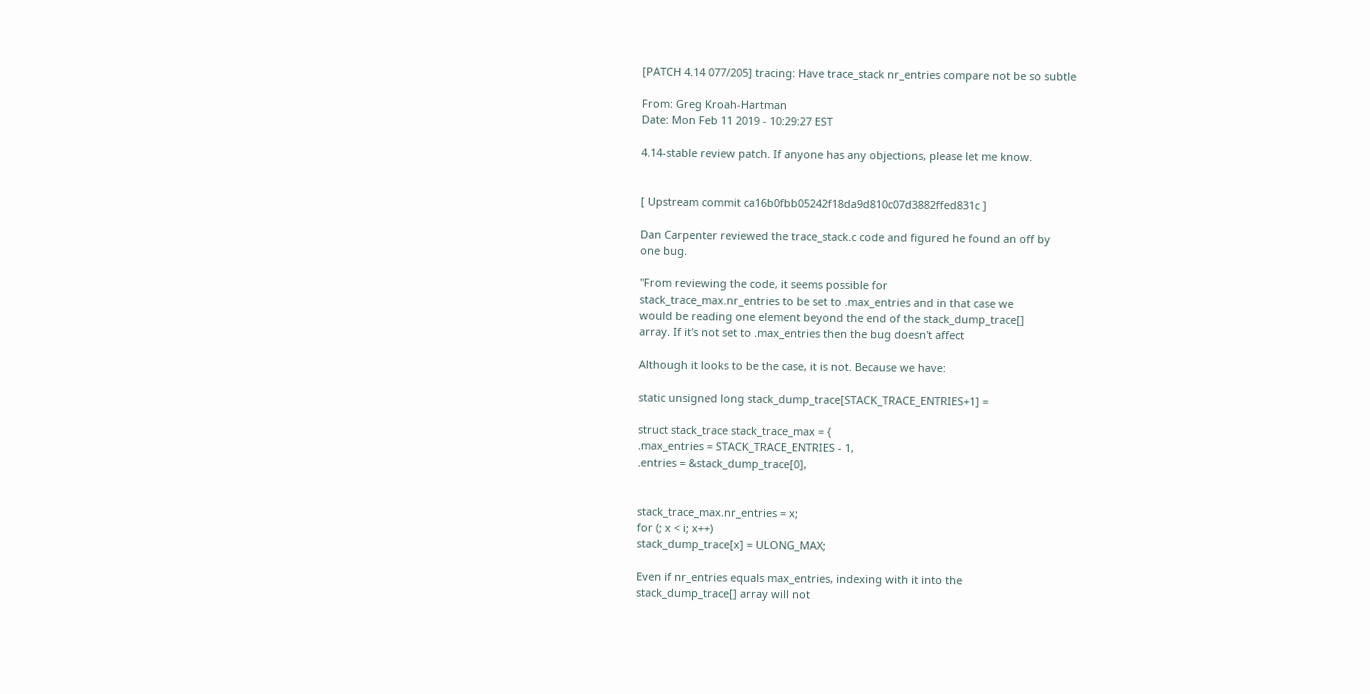[PATCH 4.14 077/205] tracing: Have trace_stack nr_entries compare not be so subtle

From: Greg Kroah-Hartman
Date: Mon Feb 11 2019 - 10:29:27 EST

4.14-stable review patch. If anyone has any objections, please let me know.


[ Upstream commit ca16b0fbb05242f18da9d810c07d3882ffed831c ]

Dan Carpenter reviewed the trace_stack.c code and figured he found an off by
one bug.

"From reviewing the code, it seems possible for
stack_trace_max.nr_entries to be set to .max_entries and in that case we
would be reading one element beyond the end of the stack_dump_trace[]
array. If it's not set to .max_entries then the bug doesn't affect

Although it looks to be the case, it is not. Because we have:

static unsigned long stack_dump_trace[STACK_TRACE_ENTRIES+1] =

struct stack_trace stack_trace_max = {
.max_entries = STACK_TRACE_ENTRIES - 1,
.entries = &stack_dump_trace[0],


stack_trace_max.nr_entries = x;
for (; x < i; x++)
stack_dump_trace[x] = ULONG_MAX;

Even if nr_entries equals max_entries, indexing with it into the
stack_dump_trace[] array will not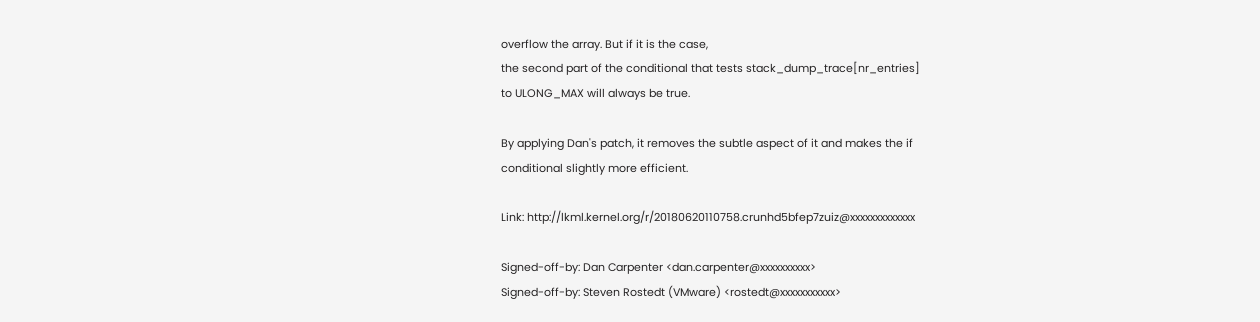overflow the array. But if it is the case,
the second part of the conditional that tests stack_dump_trace[nr_entries]
to ULONG_MAX will always be true.

By applying Dan's patch, it removes the subtle aspect of it and makes the if
conditional slightly more efficient.

Link: http://lkml.kernel.org/r/20180620110758.crunhd5bfep7zuiz@xxxxxxxxxxxxx

Signed-off-by: Dan Carpenter <dan.carpenter@xxxxxxxxxx>
Signed-off-by: Steven Rostedt (VMware) <rostedt@xxxxxxxxxxx>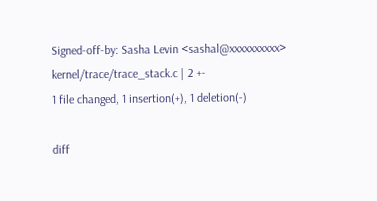Signed-off-by: Sasha Levin <sashal@xxxxxxxxxx>
kernel/trace/trace_stack.c | 2 +-
1 file changed, 1 insertion(+), 1 deletion(-)

diff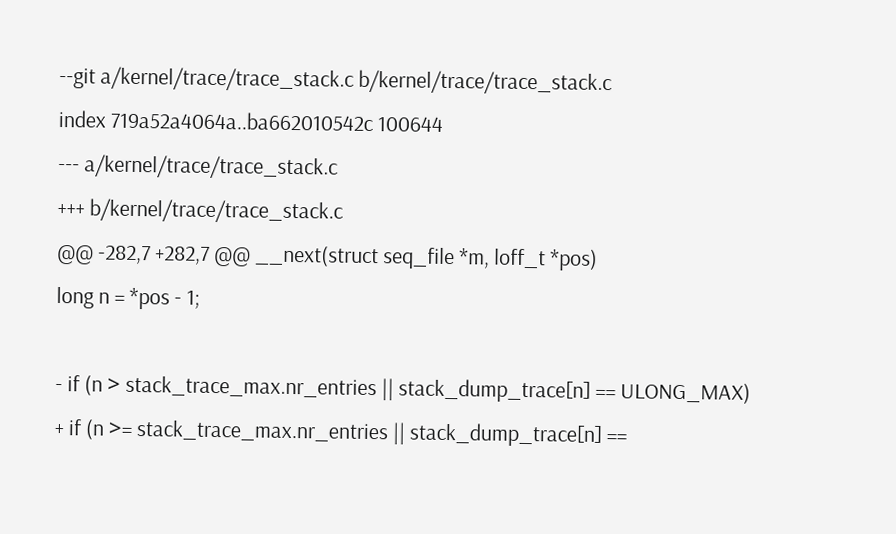--git a/kernel/trace/trace_stack.c b/kernel/trace/trace_stack.c
index 719a52a4064a..ba662010542c 100644
--- a/kernel/trace/trace_stack.c
+++ b/kernel/trace/trace_stack.c
@@ -282,7 +282,7 @@ __next(struct seq_file *m, loff_t *pos)
long n = *pos - 1;

- if (n > stack_trace_max.nr_entries || stack_dump_trace[n] == ULONG_MAX)
+ if (n >= stack_trace_max.nr_entries || stack_dump_trace[n] ==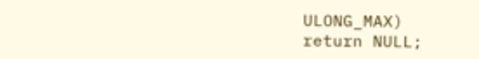ULONG_MAX)
return NULL;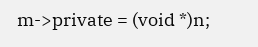m->private = (void *)n;